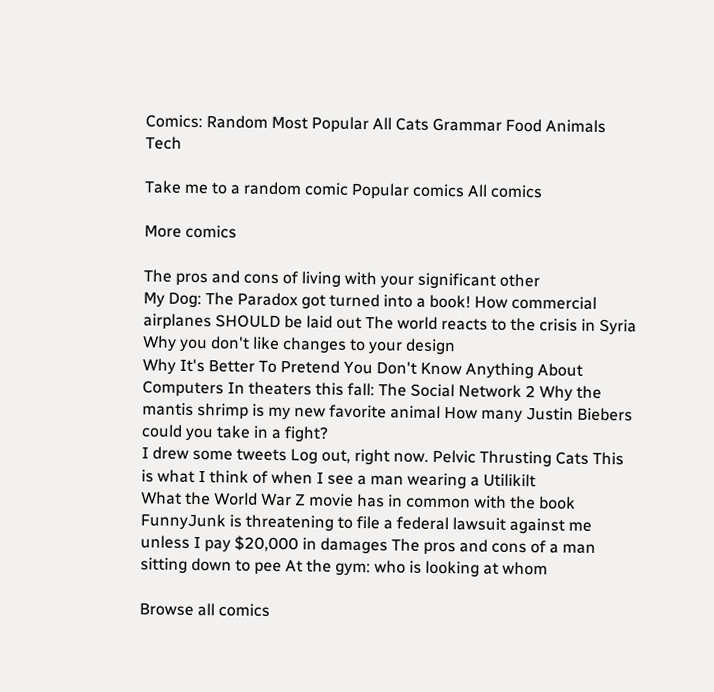Comics: Random Most Popular All Cats Grammar Food Animals Tech

Take me to a random comic Popular comics All comics

More comics

The pros and cons of living with your significant other
My Dog: The Paradox got turned into a book! How commercial airplanes SHOULD be laid out The world reacts to the crisis in Syria Why you don't like changes to your design
Why It's Better To Pretend You Don't Know Anything About Computers In theaters this fall: The Social Network 2 Why the mantis shrimp is my new favorite animal How many Justin Biebers could you take in a fight?
I drew some tweets Log out, right now. Pelvic Thrusting Cats This is what I think of when I see a man wearing a Utilikilt
What the World War Z movie has in common with the book FunnyJunk is threatening to file a federal lawsuit against me unless I pay $20,000 in damages The pros and cons of a man sitting down to pee At the gym: who is looking at whom

Browse all comics